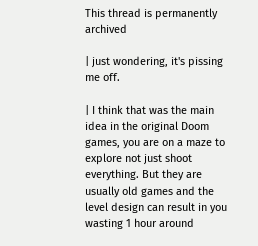This thread is permanently archived

| just wondering, it's pissing me off.

| I think that was the main idea in the original Doom games, you are on a maze to explore not just shoot everything. But they are usually old games and the level design can result in you wasting 1 hour around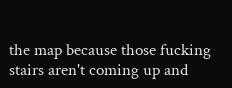the map because those fucking stairs aren't coming up and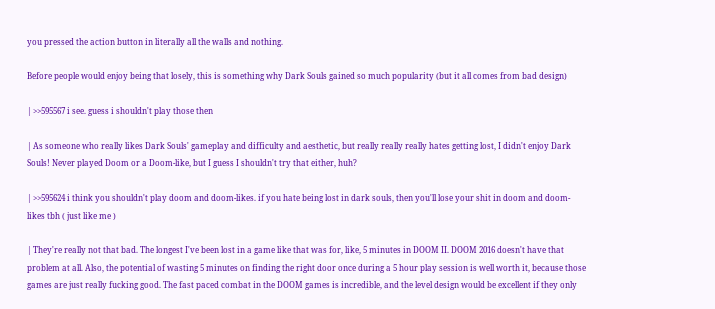you pressed the action button in literally all the walls and nothing.

Before people would enjoy being that losely, this is something why Dark Souls gained so much popularity (but it all comes from bad design)

| >>595567 i see. guess i shouldn't play those then

| As someone who really likes Dark Souls' gameplay and difficulty and aesthetic, but really really really hates getting lost, I didn't enjoy Dark Souls! Never played Doom or a Doom-like, but I guess I shouldn't try that either, huh?

| >>595624 i think you shouldn't play doom and doom-likes. if you hate being lost in dark souls, then you'll lose your shit in doom and doom-likes tbh ( just like me )

| They're really not that bad. The longest I've been lost in a game like that was for, like, 5 minutes in DOOM II. DOOM 2016 doesn't have that problem at all. Also, the potential of wasting 5 minutes on finding the right door once during a 5 hour play session is well worth it, because those games are just really fucking good. The fast paced combat in the DOOM games is incredible, and the level design would be excellent if they only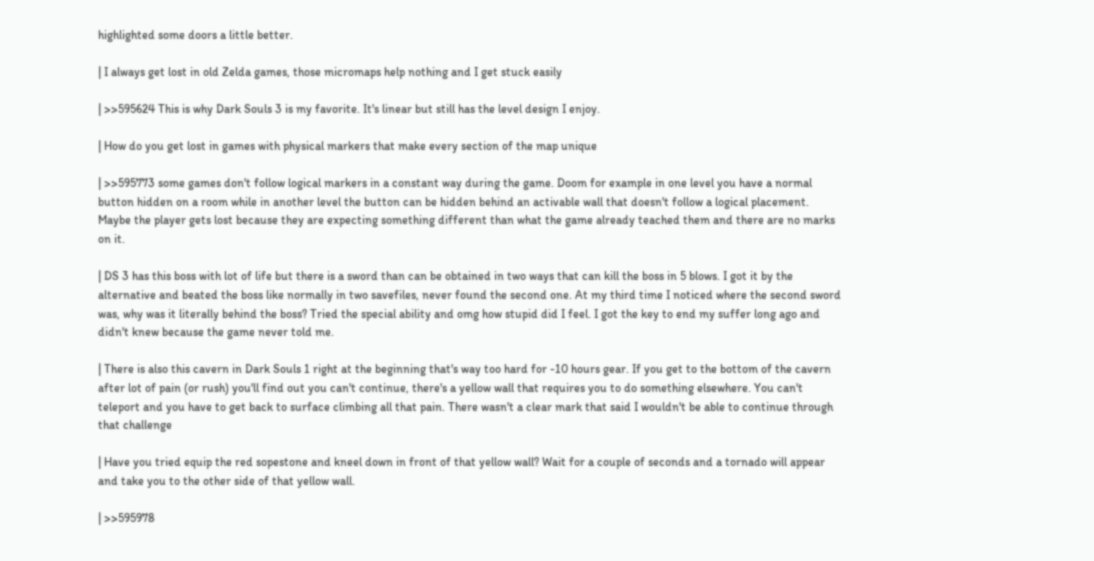highlighted some doors a little better.

| I always get lost in old Zelda games, those micromaps help nothing and I get stuck easily

| >>595624 This is why Dark Souls 3 is my favorite. It's linear but still has the level design I enjoy.

| How do you get lost in games with physical markers that make every section of the map unique

| >>595773 some games don't follow logical markers in a constant way during the game. Doom for example in one level you have a normal button hidden on a room while in another level the button can be hidden behind an activable wall that doesn't follow a logical placement. Maybe the player gets lost because they are expecting something different than what the game already teached them and there are no marks on it.

| DS 3 has this boss with lot of life but there is a sword than can be obtained in two ways that can kill the boss in 5 blows. I got it by the alternative and beated the boss like normally in two savefiles, never found the second one. At my third time I noticed where the second sword was, why was it literally behind the boss? Tried the special ability and omg how stupid did I feel. I got the key to end my suffer long ago and didn't knew because the game never told me.

| There is also this cavern in Dark Souls 1 right at the beginning that's way too hard for -10 hours gear. If you get to the bottom of the cavern after lot of pain (or rush) you'll find out you can't continue, there's a yellow wall that requires you to do something elsewhere. You can't teleport and you have to get back to surface climbing all that pain. There wasn't a clear mark that said I wouldn't be able to continue through that challenge

| Have you tried equip the red sopestone and kneel down in front of that yellow wall? Wait for a couple of seconds and a tornado will appear and take you to the other side of that yellow wall.

| >>595978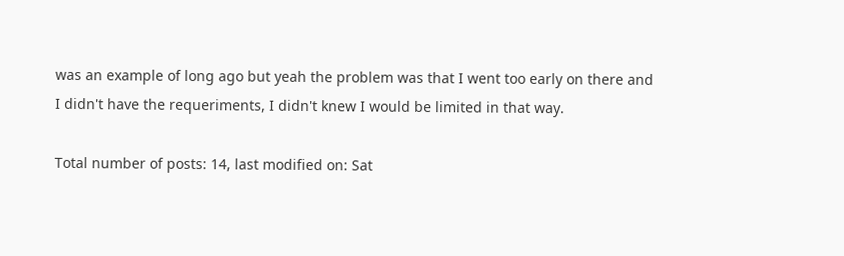was an example of long ago but yeah the problem was that I went too early on there and I didn't have the requeriments, I didn't knew I would be limited in that way.

Total number of posts: 14, last modified on: Sat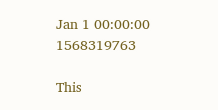Jan 1 00:00:00 1568319763

This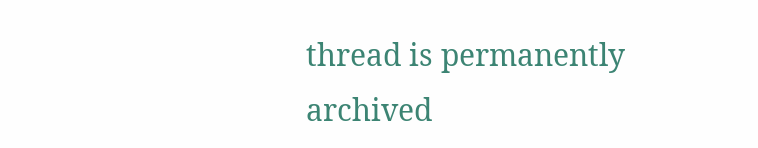thread is permanently archived